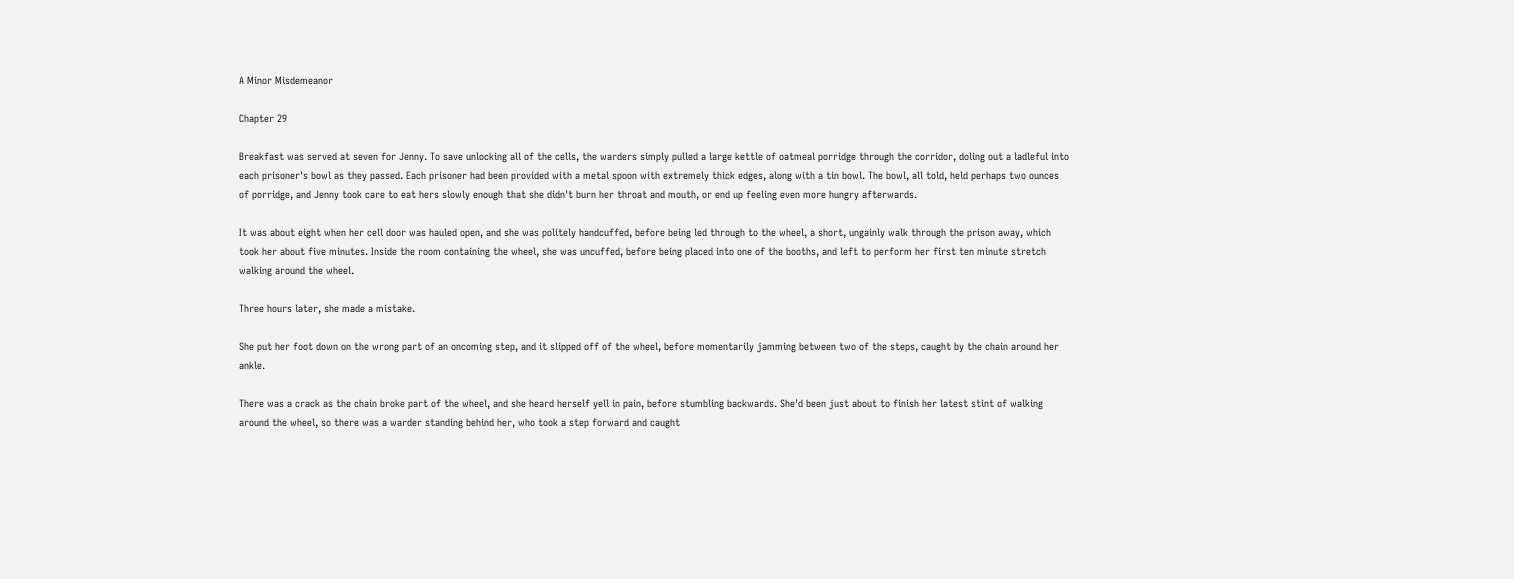A Minor Misdemeanor

Chapter 29

Breakfast was served at seven for Jenny. To save unlocking all of the cells, the warders simply pulled a large kettle of oatmeal porridge through the corridor, doling out a ladleful into each prisoner's bowl as they passed. Each prisoner had been provided with a metal spoon with extremely thick edges, along with a tin bowl. The bowl, all told, held perhaps two ounces of porridge, and Jenny took care to eat hers slowly enough that she didn't burn her throat and mouth, or end up feeling even more hungry afterwards.

It was about eight when her cell door was hauled open, and she was politely handcuffed, before being led through to the wheel, a short, ungainly walk through the prison away, which took her about five minutes. Inside the room containing the wheel, she was uncuffed, before being placed into one of the booths, and left to perform her first ten minute stretch walking around the wheel.

Three hours later, she made a mistake.

She put her foot down on the wrong part of an oncoming step, and it slipped off of the wheel, before momentarily jamming between two of the steps, caught by the chain around her ankle.

There was a crack as the chain broke part of the wheel, and she heard herself yell in pain, before stumbling backwards. She'd been just about to finish her latest stint of walking around the wheel, so there was a warder standing behind her, who took a step forward and caught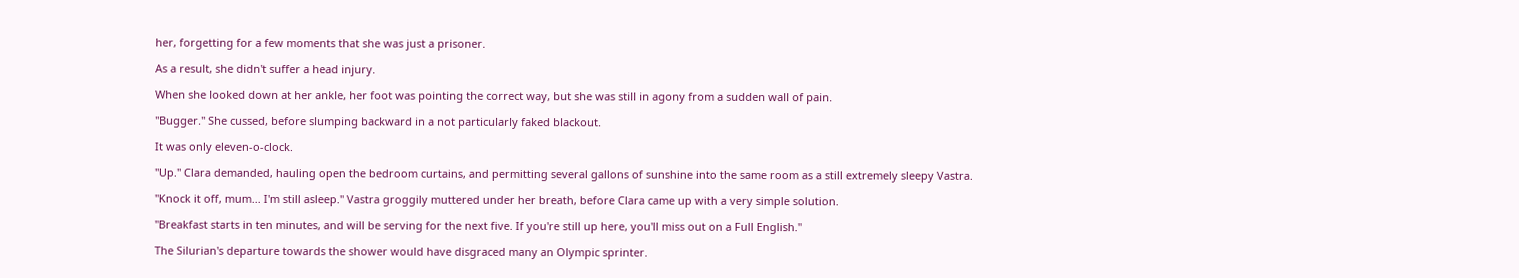her, forgetting for a few moments that she was just a prisoner.

As a result, she didn't suffer a head injury.

When she looked down at her ankle, her foot was pointing the correct way, but she was still in agony from a sudden wall of pain.

"Bugger." She cussed, before slumping backward in a not particularly faked blackout.

It was only eleven-o-clock.

"Up." Clara demanded, hauling open the bedroom curtains, and permitting several gallons of sunshine into the same room as a still extremely sleepy Vastra.

"Knock it off, mum... I'm still asleep." Vastra groggily muttered under her breath, before Clara came up with a very simple solution.

"Breakfast starts in ten minutes, and will be serving for the next five. If you're still up here, you'll miss out on a Full English."

The Silurian's departure towards the shower would have disgraced many an Olympic sprinter.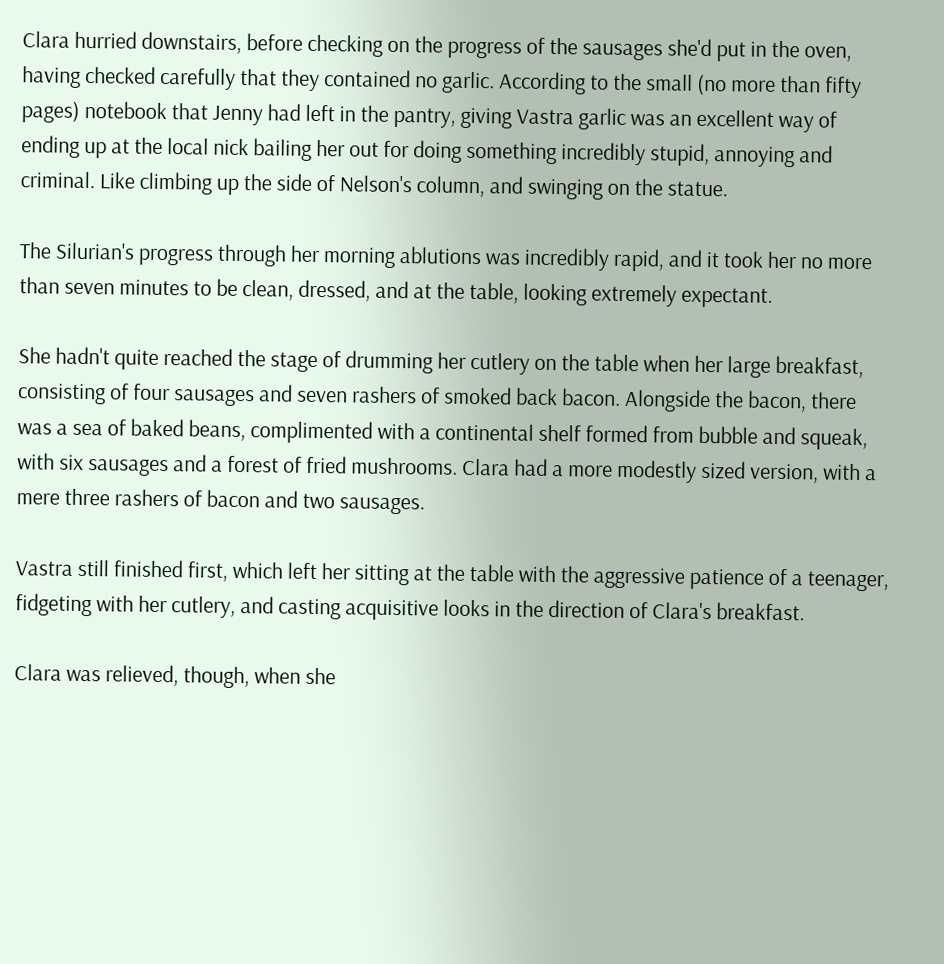Clara hurried downstairs, before checking on the progress of the sausages she'd put in the oven, having checked carefully that they contained no garlic. According to the small (no more than fifty pages) notebook that Jenny had left in the pantry, giving Vastra garlic was an excellent way of ending up at the local nick bailing her out for doing something incredibly stupid, annoying and criminal. Like climbing up the side of Nelson's column, and swinging on the statue.

The Silurian's progress through her morning ablutions was incredibly rapid, and it took her no more than seven minutes to be clean, dressed, and at the table, looking extremely expectant.

She hadn't quite reached the stage of drumming her cutlery on the table when her large breakfast, consisting of four sausages and seven rashers of smoked back bacon. Alongside the bacon, there was a sea of baked beans, complimented with a continental shelf formed from bubble and squeak, with six sausages and a forest of fried mushrooms. Clara had a more modestly sized version, with a mere three rashers of bacon and two sausages.

Vastra still finished first, which left her sitting at the table with the aggressive patience of a teenager, fidgeting with her cutlery, and casting acquisitive looks in the direction of Clara's breakfast.

Clara was relieved, though, when she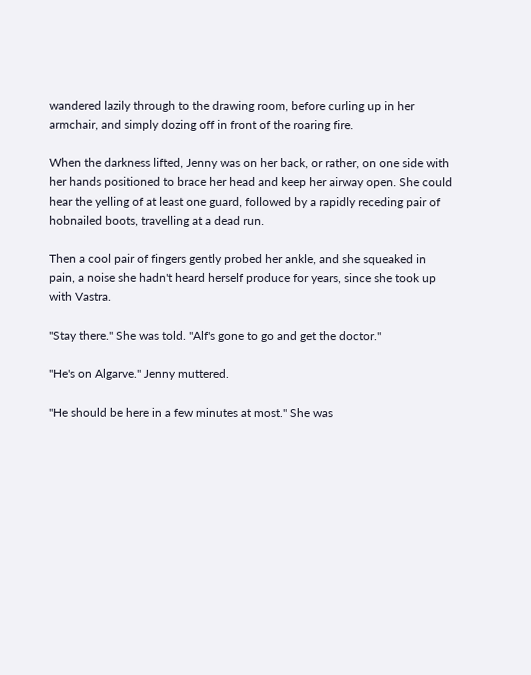wandered lazily through to the drawing room, before curling up in her armchair, and simply dozing off in front of the roaring fire.

When the darkness lifted, Jenny was on her back, or rather, on one side with her hands positioned to brace her head and keep her airway open. She could hear the yelling of at least one guard, followed by a rapidly receding pair of hobnailed boots, travelling at a dead run.

Then a cool pair of fingers gently probed her ankle, and she squeaked in pain, a noise she hadn't heard herself produce for years, since she took up with Vastra.

"Stay there." She was told. "Alf's gone to go and get the doctor."

"He's on Algarve." Jenny muttered.

"He should be here in a few minutes at most." She was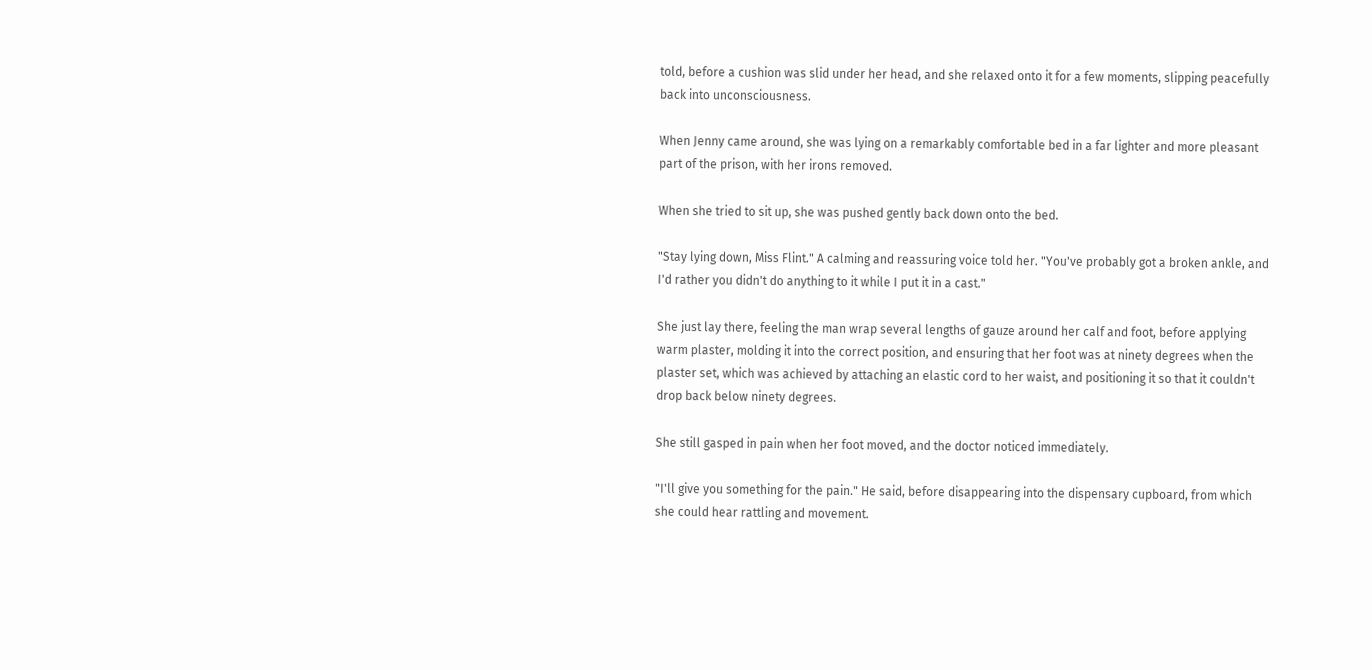told, before a cushion was slid under her head, and she relaxed onto it for a few moments, slipping peacefully back into unconsciousness.

When Jenny came around, she was lying on a remarkably comfortable bed in a far lighter and more pleasant part of the prison, with her irons removed.

When she tried to sit up, she was pushed gently back down onto the bed.

"Stay lying down, Miss Flint." A calming and reassuring voice told her. "You've probably got a broken ankle, and I'd rather you didn't do anything to it while I put it in a cast."

She just lay there, feeling the man wrap several lengths of gauze around her calf and foot, before applying warm plaster, molding it into the correct position, and ensuring that her foot was at ninety degrees when the plaster set, which was achieved by attaching an elastic cord to her waist, and positioning it so that it couldn't drop back below ninety degrees.

She still gasped in pain when her foot moved, and the doctor noticed immediately.

"I'll give you something for the pain." He said, before disappearing into the dispensary cupboard, from which she could hear rattling and movement.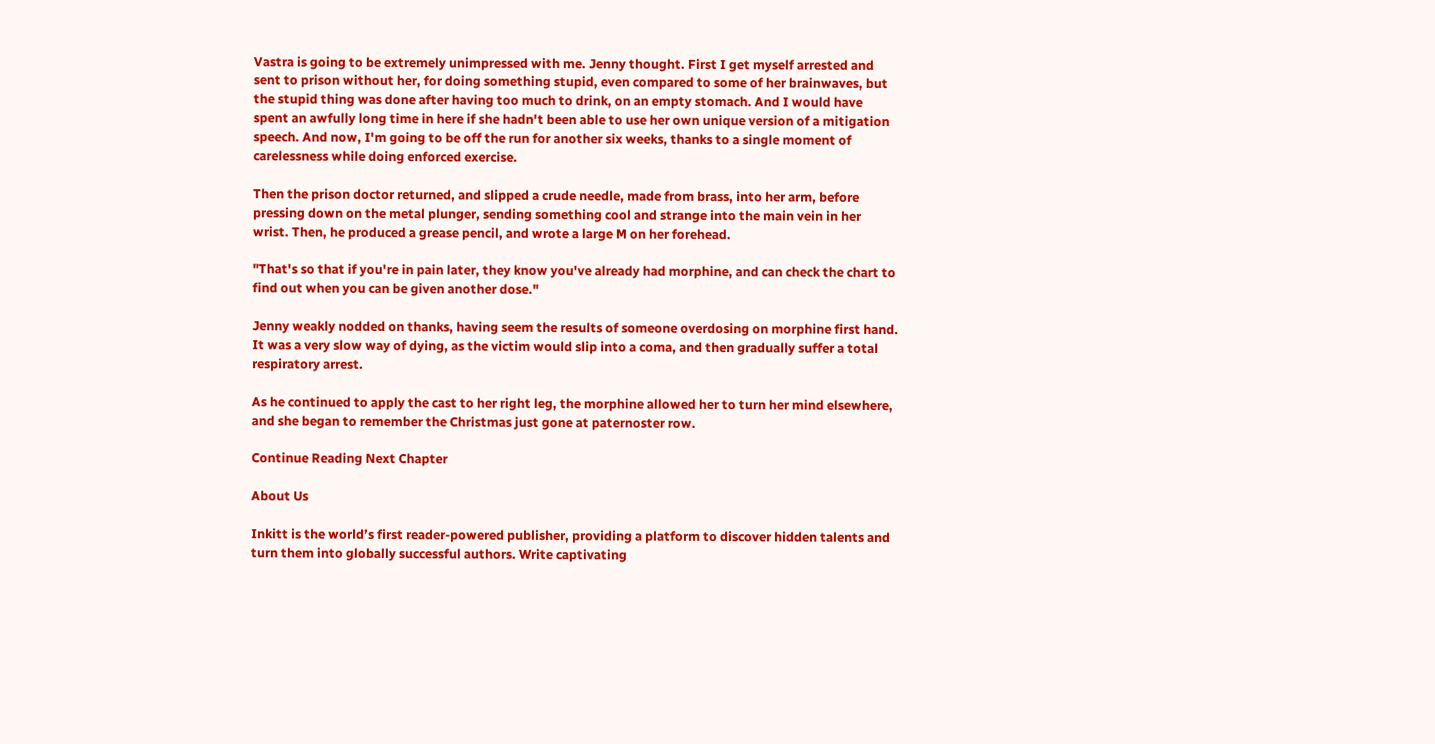Vastra is going to be extremely unimpressed with me. Jenny thought. First I get myself arrested and sent to prison without her, for doing something stupid, even compared to some of her brainwaves, but the stupid thing was done after having too much to drink, on an empty stomach. And I would have spent an awfully long time in here if she hadn't been able to use her own unique version of a mitigation speech. And now, I'm going to be off the run for another six weeks, thanks to a single moment of carelessness while doing enforced exercise.

Then the prison doctor returned, and slipped a crude needle, made from brass, into her arm, before pressing down on the metal plunger, sending something cool and strange into the main vein in her wrist. Then, he produced a grease pencil, and wrote a large M on her forehead.

"That's so that if you're in pain later, they know you've already had morphine, and can check the chart to find out when you can be given another dose."

Jenny weakly nodded on thanks, having seem the results of someone overdosing on morphine first hand. It was a very slow way of dying, as the victim would slip into a coma, and then gradually suffer a total respiratory arrest.

As he continued to apply the cast to her right leg, the morphine allowed her to turn her mind elsewhere, and she began to remember the Christmas just gone at paternoster row.

Continue Reading Next Chapter

About Us

Inkitt is the world’s first reader-powered publisher, providing a platform to discover hidden talents and turn them into globally successful authors. Write captivating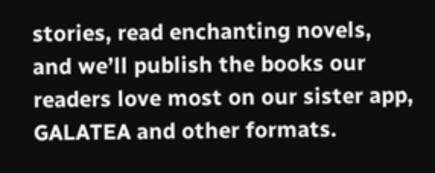stories, read enchanting novels, and we’ll publish the books our readers love most on our sister app, GALATEA and other formats.